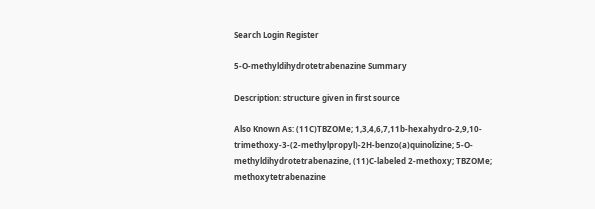Search Login Register

5-O-methyldihydrotetrabenazine Summary

Description: structure given in first source

Also Known As: (11C)TBZOMe; 1,3,4,6,7,11b-hexahydro-2,9,10-trimethoxy-3-(2-methylpropyl)-2H-benzo(a)quinolizine; 5-O-methyldihydrotetrabenazine, (11)C-labeled 2-methoxy; TBZOMe; methoxytetrabenazine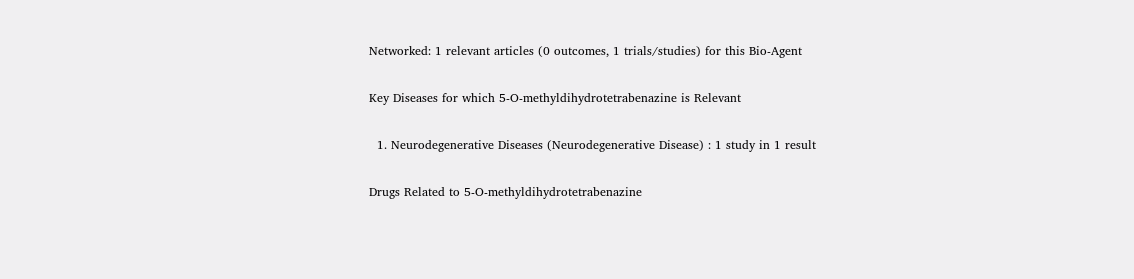Networked: 1 relevant articles (0 outcomes, 1 trials/studies) for this Bio-Agent

Key Diseases for which 5-O-methyldihydrotetrabenazine is Relevant

  1. Neurodegenerative Diseases (Neurodegenerative Disease) : 1 study in 1 result

Drugs Related to 5-O-methyldihydrotetrabenazine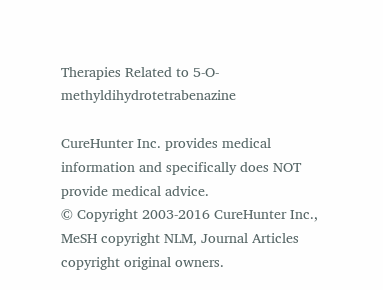Therapies Related to 5-O-methyldihydrotetrabenazine

CureHunter Inc. provides medical information and specifically does NOT provide medical advice.
© Copyright 2003-2016 CureHunter Inc., MeSH copyright NLM, Journal Articles copyright original owners.